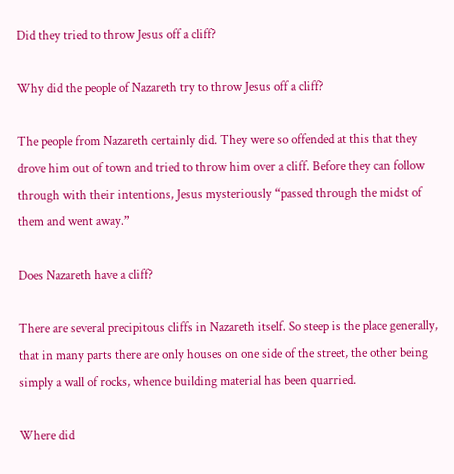Did they tried to throw Jesus off a cliff?

Why did the people of Nazareth try to throw Jesus off a cliff?

The people from Nazareth certainly did. They were so offended at this that they drove him out of town and tried to throw him over a cliff. Before they can follow through with their intentions, Jesus mysteriously “passed through the midst of them and went away.”

Does Nazareth have a cliff?

There are several precipitous cliffs in Nazareth itself. So steep is the place generally, that in many parts there are only houses on one side of the street, the other being simply a wall of rocks, whence building material has been quarried.

Where did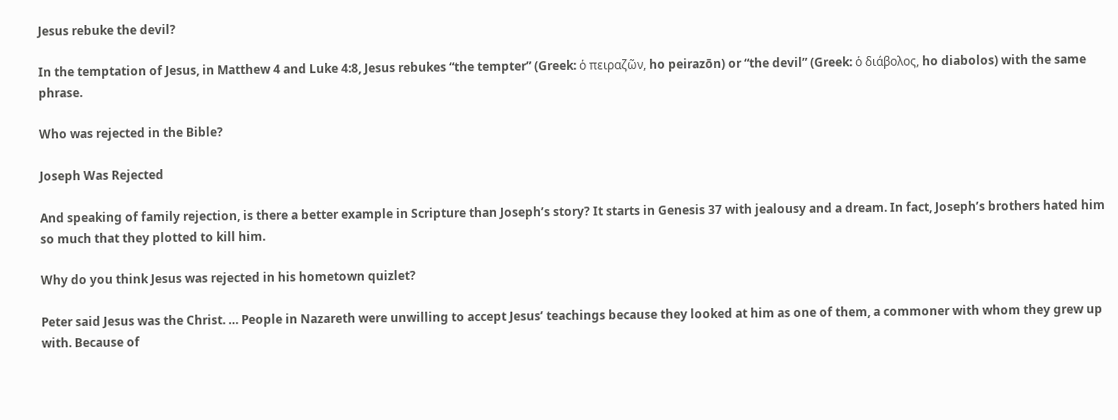Jesus rebuke the devil?

In the temptation of Jesus, in Matthew 4 and Luke 4:8, Jesus rebukes “the tempter” (Greek: ὁ πειραζῶν, ho peirazōn) or “the devil” (Greek: ὁ διάβολος, ho diabolos) with the same phrase.

Who was rejected in the Bible?

Joseph Was Rejected

And speaking of family rejection, is there a better example in Scripture than Joseph’s story? It starts in Genesis 37 with jealousy and a dream. In fact, Joseph’s brothers hated him so much that they plotted to kill him.

Why do you think Jesus was rejected in his hometown quizlet?

Peter said Jesus was the Christ. … People in Nazareth were unwilling to accept Jesus’ teachings because they looked at him as one of them, a commoner with whom they grew up with. Because of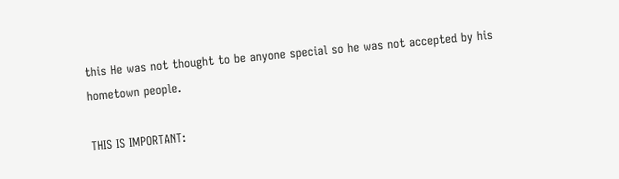this He was not thought to be anyone special so he was not accepted by his hometown people.

THIS IS IMPORTANT: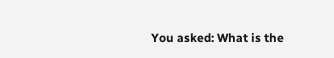You asked: What is the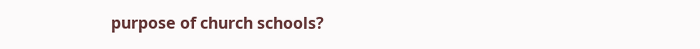purpose of church schools?